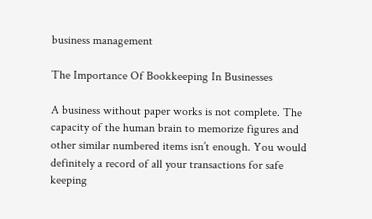business management

The Importance Of Bookkeeping In Businesses

A business without paper works is not complete. The capacity of the human brain to memorize figures and other similar numbered items isn’t enough. You would definitely a record of all your transactions for safe keeping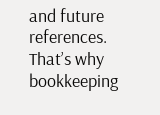and future references. That’s why bookkeeping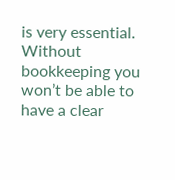is very essential. Without bookkeeping you won’t be able to have a clear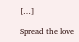[…]

Spread the love